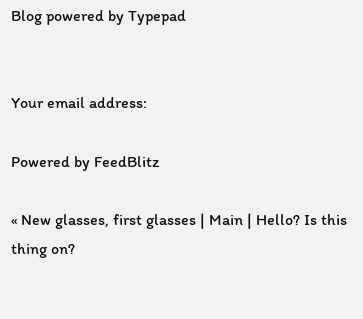Blog powered by Typepad


Your email address:

Powered by FeedBlitz

« New glasses, first glasses | Main | Hello? Is this thing on?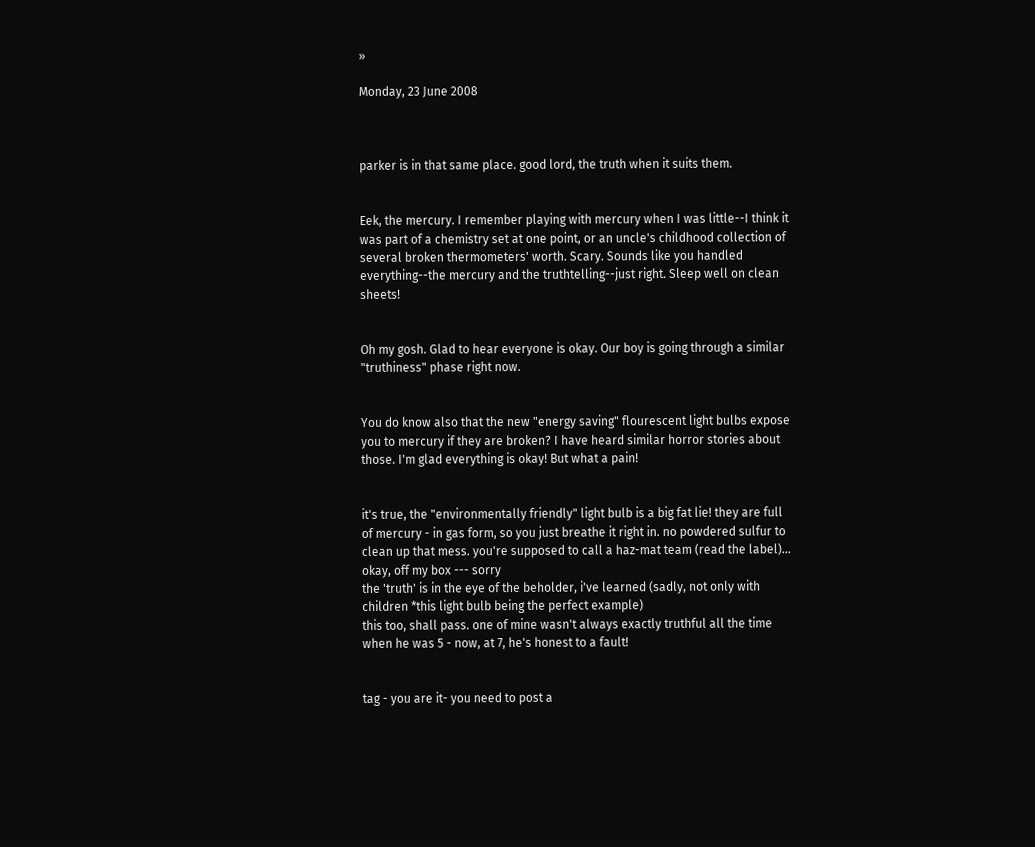»

Monday, 23 June 2008



parker is in that same place. good lord, the truth when it suits them.


Eek, the mercury. I remember playing with mercury when I was little--I think it was part of a chemistry set at one point, or an uncle's childhood collection of several broken thermometers' worth. Scary. Sounds like you handled everything--the mercury and the truthtelling--just right. Sleep well on clean sheets!


Oh my gosh. Glad to hear everyone is okay. Our boy is going through a similar "truthiness" phase right now.


You do know also that the new "energy saving" flourescent light bulbs expose you to mercury if they are broken? I have heard similar horror stories about those. I'm glad everything is okay! But what a pain!


it's true, the "environmentally friendly" light bulb is a big fat lie! they are full of mercury - in gas form, so you just breathe it right in. no powdered sulfur to clean up that mess. you're supposed to call a haz-mat team (read the label)... okay, off my box --- sorry
the 'truth' is in the eye of the beholder, i've learned (sadly, not only with children *this light bulb being the perfect example)
this too, shall pass. one of mine wasn't always exactly truthful all the time when he was 5 - now, at 7, he's honest to a fault!


tag - you are it- you need to post a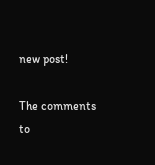new post!

The comments to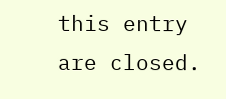this entry are closed.